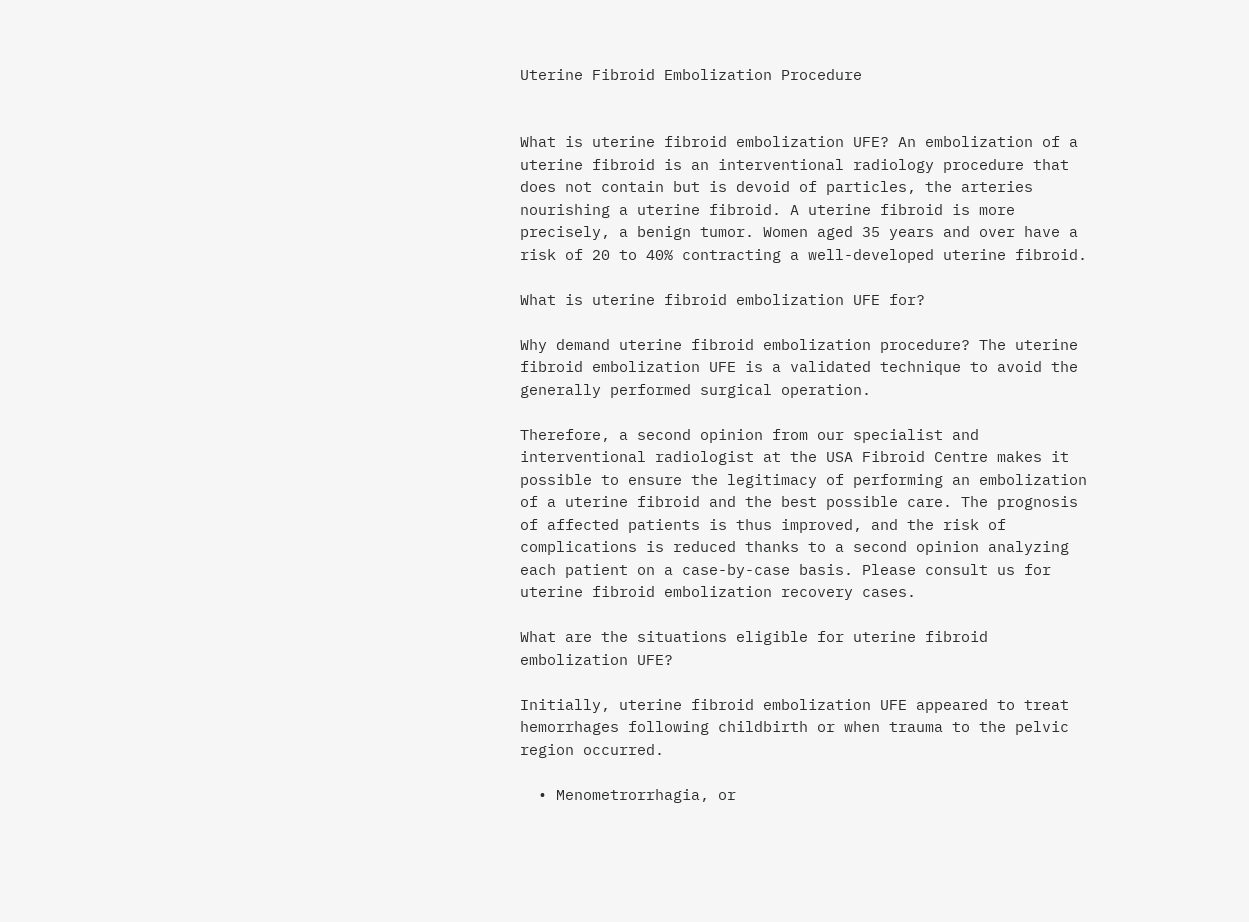Uterine Fibroid Embolization Procedure


What is uterine fibroid embolization UFE? An embolization of a uterine fibroid is an interventional radiology procedure that does not contain but is devoid of particles, the arteries nourishing a uterine fibroid. A uterine fibroid is more precisely, a benign tumor. Women aged 35 years and over have a risk of 20 to 40% contracting a well-developed uterine fibroid.

What is uterine fibroid embolization UFE for?

Why demand uterine fibroid embolization procedure? The uterine fibroid embolization UFE is a validated technique to avoid the generally performed surgical operation.

Therefore, a second opinion from our specialist and interventional radiologist at the USA Fibroid Centre makes it possible to ensure the legitimacy of performing an embolization of a uterine fibroid and the best possible care. The prognosis of affected patients is thus improved, and the risk of complications is reduced thanks to a second opinion analyzing each patient on a case-by-case basis. Please consult us for uterine fibroid embolization recovery cases.

What are the situations eligible for uterine fibroid embolization UFE?

Initially, uterine fibroid embolization UFE appeared to treat hemorrhages following childbirth or when trauma to the pelvic region occurred.

  • Menometrorrhagia, or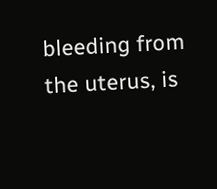bleeding from the uterus, is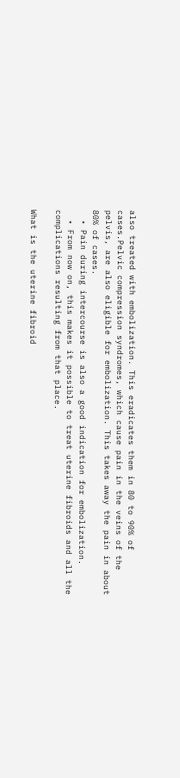also treated with embolization. This eradicates them in 80 to 90% of cases.Pelvic compression syndromes, which cause pain in the veins of the pelvis, are also eligible for embolization. This takes away the pain in about 80% of cases.
  • Pain during intercourse is also a good indication for embolization.
  • From now on, this makes it possible to treat uterine fibroids and all the complications resulting from that place.

What is the uterine fibroid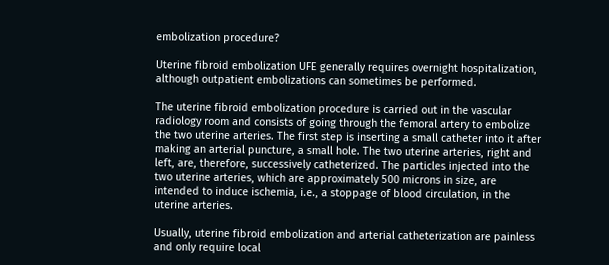embolization procedure?

Uterine fibroid embolization UFE generally requires overnight hospitalization, although outpatient embolizations can sometimes be performed.

The uterine fibroid embolization procedure is carried out in the vascular radiology room and consists of going through the femoral artery to embolize the two uterine arteries. The first step is inserting a small catheter into it after making an arterial puncture, a small hole. The two uterine arteries, right and left, are, therefore, successively catheterized. The particles injected into the two uterine arteries, which are approximately 500 microns in size, are intended to induce ischemia, i.e., a stoppage of blood circulation, in the uterine arteries.

Usually, uterine fibroid embolization and arterial catheterization are painless and only require local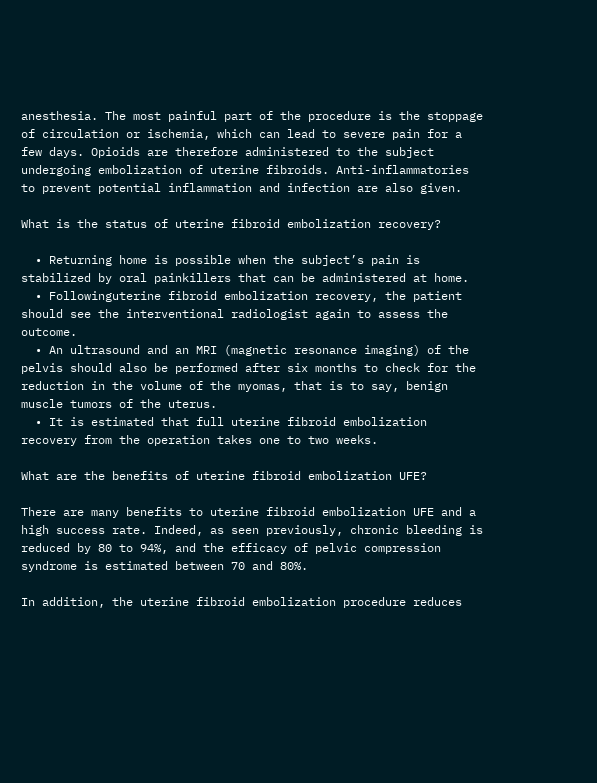anesthesia. The most painful part of the procedure is the stoppage of circulation or ischemia, which can lead to severe pain for a few days. Opioids are therefore administered to the subject undergoing embolization of uterine fibroids. Anti-inflammatories to prevent potential inflammation and infection are also given.

What is the status of uterine fibroid embolization recovery?

  • Returning home is possible when the subject’s pain is stabilized by oral painkillers that can be administered at home.
  • Followinguterine fibroid embolization recovery, the patient should see the interventional radiologist again to assess the outcome.
  • An ultrasound and an MRI (magnetic resonance imaging) of the pelvis should also be performed after six months to check for the reduction in the volume of the myomas, that is to say, benign muscle tumors of the uterus.
  • It is estimated that full uterine fibroid embolization recovery from the operation takes one to two weeks.

What are the benefits of uterine fibroid embolization UFE?

There are many benefits to uterine fibroid embolization UFE and a high success rate. Indeed, as seen previously, chronic bleeding is reduced by 80 to 94%, and the efficacy of pelvic compression syndrome is estimated between 70 and 80%.

In addition, the uterine fibroid embolization procedure reduces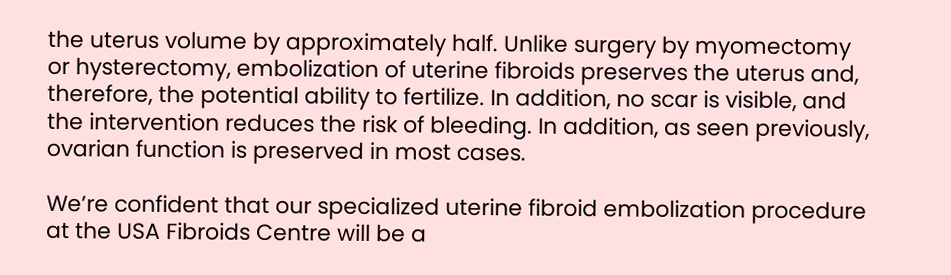the uterus volume by approximately half. Unlike surgery by myomectomy or hysterectomy, embolization of uterine fibroids preserves the uterus and, therefore, the potential ability to fertilize. In addition, no scar is visible, and the intervention reduces the risk of bleeding. In addition, as seen previously, ovarian function is preserved in most cases.

We’re confident that our specialized uterine fibroid embolization procedure at the USA Fibroids Centre will be a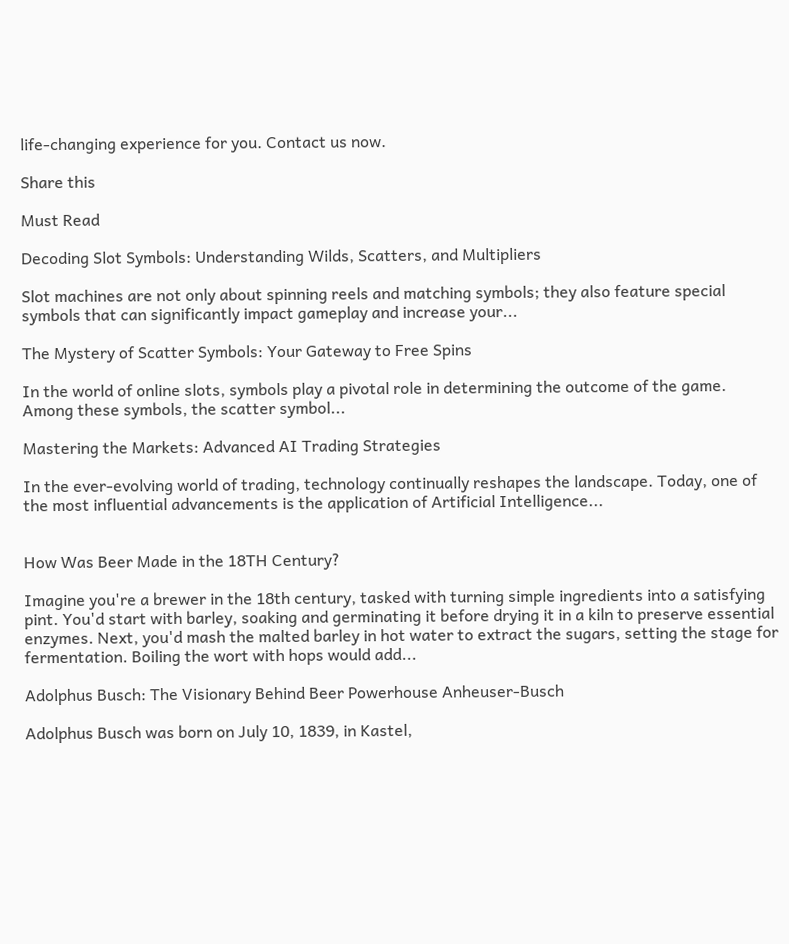life-changing experience for you. Contact us now.

Share this

Must Read

Decoding Slot Symbols: Understanding Wilds, Scatters, and Multipliers

Slot machines are not only about spinning reels and matching symbols; they also feature special symbols that can significantly impact gameplay and increase your...

The Mystery of Scatter Symbols: Your Gateway to Free Spins

In the world of online slots, symbols play a pivotal role in determining the outcome of the game. Among these symbols, the scatter symbol...

Mastering the Markets: Advanced AI Trading Strategies

In the ever-evolving world of trading, technology continually reshapes the landscape. Today, one of the most influential advancements is the application of Artificial Intelligence...


How Was Beer Made in the 18TH Century?

Imagine you're a brewer in the 18th century, tasked with turning simple ingredients into a satisfying pint. You'd start with barley, soaking and germinating it before drying it in a kiln to preserve essential enzymes. Next, you'd mash the malted barley in hot water to extract the sugars, setting the stage for fermentation. Boiling the wort with hops would add...

Adolphus Busch: The Visionary Behind Beer Powerhouse Anheuser-Busch

Adolphus Busch was born on July 10, 1839, in Kastel,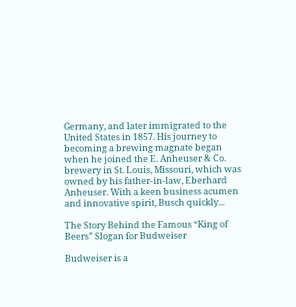Germany, and later immigrated to the United States in 1857. His journey to becoming a brewing magnate began when he joined the E. Anheuser & Co. brewery in St. Louis, Missouri, which was owned by his father-in-law, Eberhard Anheuser. With a keen business acumen and innovative spirit, Busch quickly...

The Story Behind the Famous “King of Beers” Slogan for Budweiser

Budweiser is a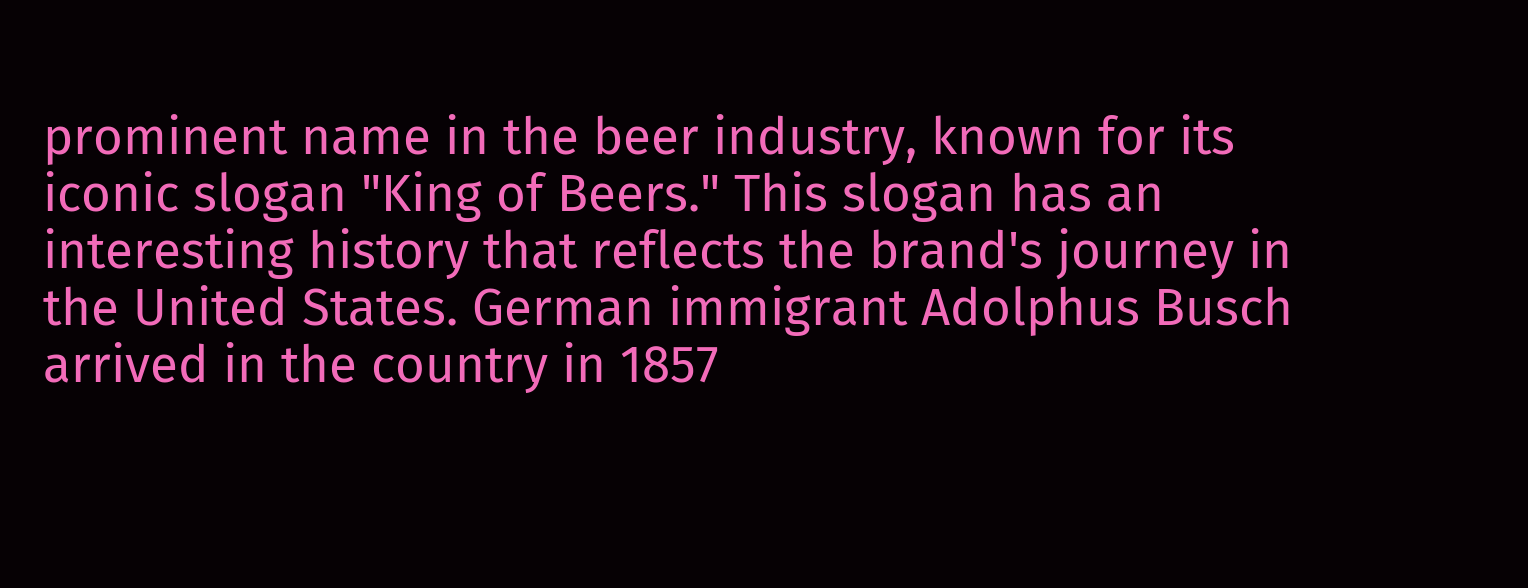prominent name in the beer industry, known for its iconic slogan "King of Beers." This slogan has an interesting history that reflects the brand's journey in the United States. German immigrant Adolphus Busch arrived in the country in 1857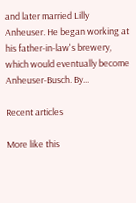and later married Lilly Anheuser. He began working at his father-in-law's brewery, which would eventually become Anheuser-Busch. By...

Recent articles

More like this